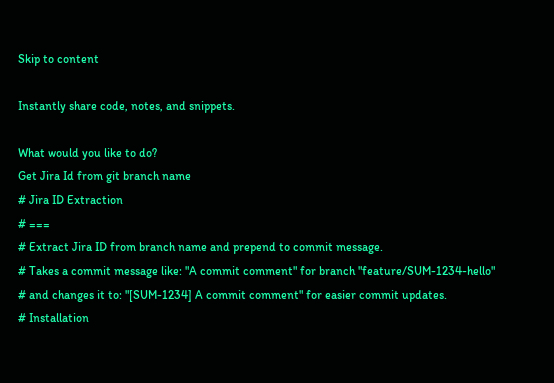Skip to content

Instantly share code, notes, and snippets.

What would you like to do?
Get Jira Id from git branch name
# Jira ID Extraction
# ===
# Extract Jira ID from branch name and prepend to commit message.
# Takes a commit message like: "A commit comment" for branch "feature/SUM-1234-hello"
# and changes it to: "[SUM-1234] A commit comment" for easier commit updates.
# Installation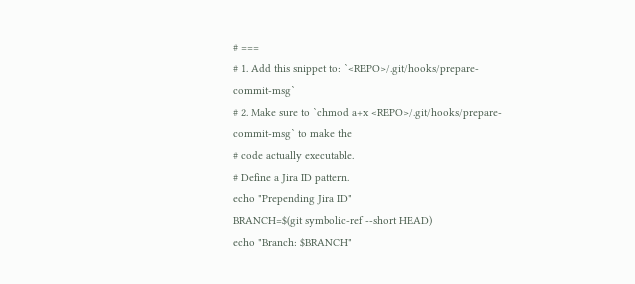# ===
# 1. Add this snippet to: `<REPO>/.git/hooks/prepare-commit-msg`
# 2. Make sure to `chmod a+x <REPO>/.git/hooks/prepare-commit-msg` to make the
# code actually executable.
# Define a Jira ID pattern.
echo "Prepending Jira ID"
BRANCH=$(git symbolic-ref --short HEAD)
echo "Branch: $BRANCH"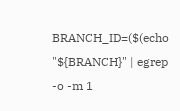BRANCH_ID=($(echo "${BRANCH}" | egrep -o -m 1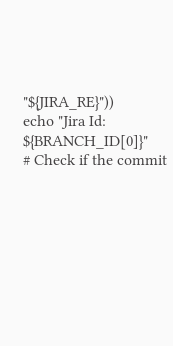"${JIRA_RE}"))
echo "Jira Id: ${BRANCH_ID[0]}"
# Check if the commit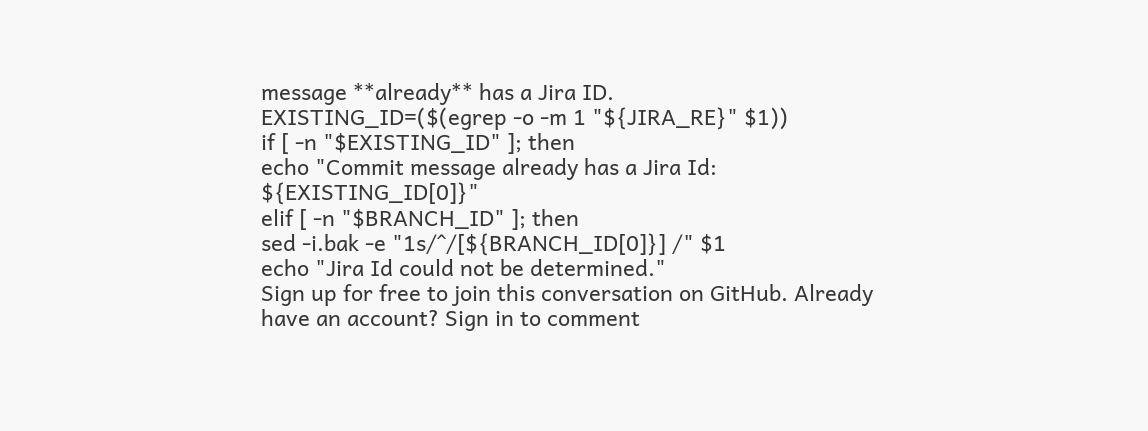message **already** has a Jira ID.
EXISTING_ID=($(egrep -o -m 1 "${JIRA_RE}" $1))
if [ -n "$EXISTING_ID" ]; then
echo "Commit message already has a Jira Id: ${EXISTING_ID[0]}"
elif [ -n "$BRANCH_ID" ]; then
sed -i.bak -e "1s/^/[${BRANCH_ID[0]}] /" $1
echo "Jira Id could not be determined."
Sign up for free to join this conversation on GitHub. Already have an account? Sign in to comment